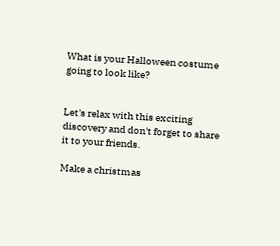What is your Halloween costume going to look like?


Let's relax with this exciting discovery and don't forget to share it to your friends.

Make a christmas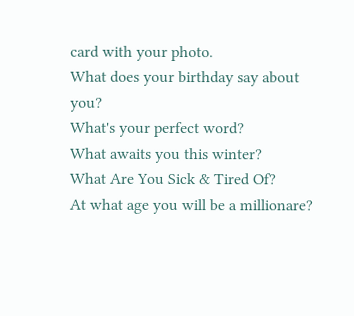card with your photo.
What does your birthday say about you?
What's your perfect word?
What awaits you this winter?
What Are You Sick & Tired Of?
At what age you will be a millionare?